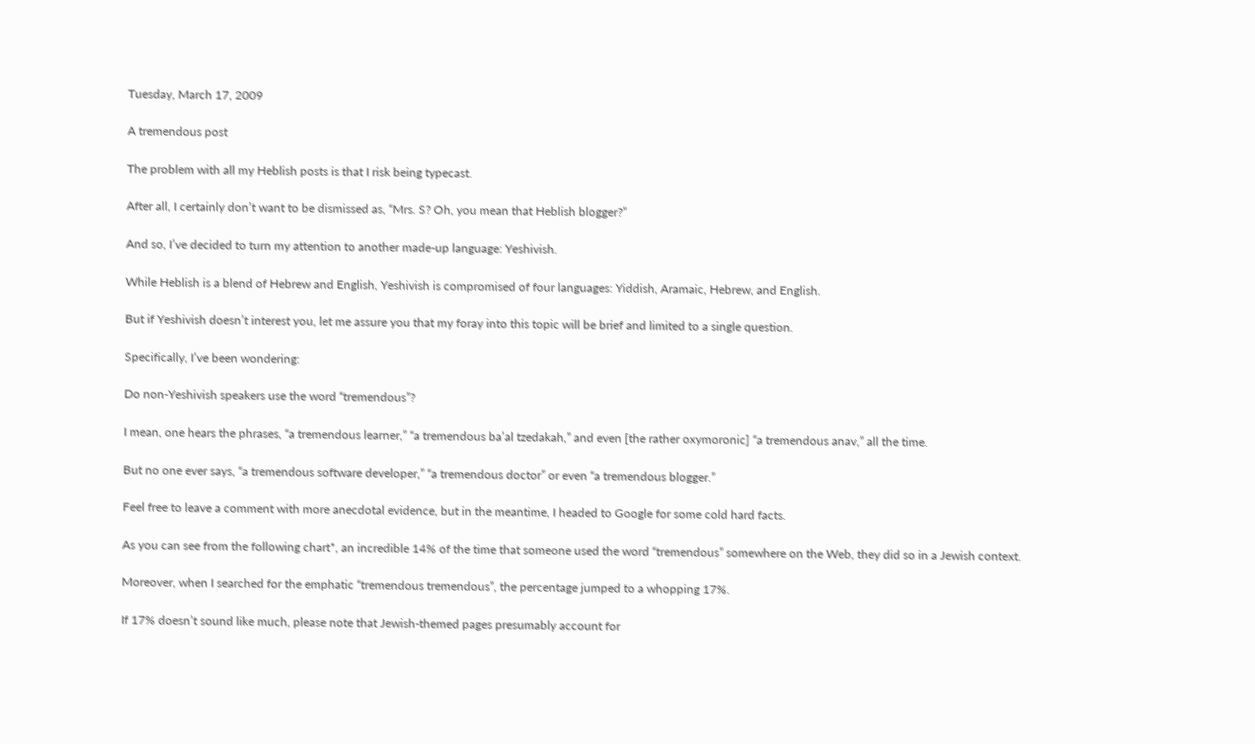Tuesday, March 17, 2009

A tremendous post

The problem with all my Heblish posts is that I risk being typecast.

After all, I certainly don’t want to be dismissed as, “Mrs. S? Oh, you mean that Heblish blogger?”

And so, I’ve decided to turn my attention to another made-up language: Yeshivish.

While Heblish is a blend of Hebrew and English, Yeshivish is compromised of four languages: Yiddish, Aramaic, Hebrew, and English.

But if Yeshivish doesn’t interest you, let me assure you that my foray into this topic will be brief and limited to a single question.

Specifically, I’ve been wondering:

Do non-Yeshivish speakers use the word “tremendous”?

I mean, one hears the phrases, “a tremendous learner,” “a tremendous ba’al tzedakah,” and even [the rather oxymoronic] “a tremendous anav,” all the time.

But no one ever says, “a tremendous software developer,” “a tremendous doctor” or even “a tremendous blogger.”

Feel free to leave a comment with more anecdotal evidence, but in the meantime, I headed to Google for some cold hard facts.

As you can see from the following chart*, an incredible 14% of the time that someone used the word “tremendous” somewhere on the Web, they did so in a Jewish context.

Moreover, when I searched for the emphatic “tremendous tremendous”, the percentage jumped to a whopping 17%.

If 17% doesn’t sound like much, please note that Jewish-themed pages presumably account for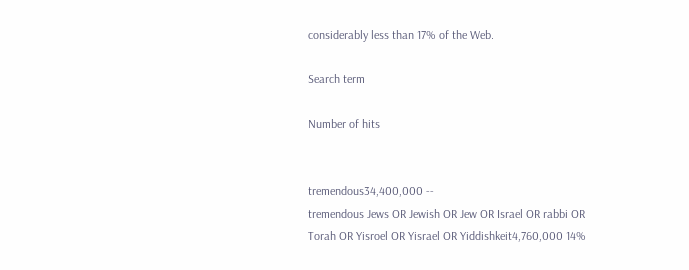considerably less than 17% of the Web.

Search term

Number of hits


tremendous34,400,000 --
tremendous Jews OR Jewish OR Jew OR Israel OR rabbi OR Torah OR Yisroel OR Yisrael OR Yiddishkeit4,760,000 14%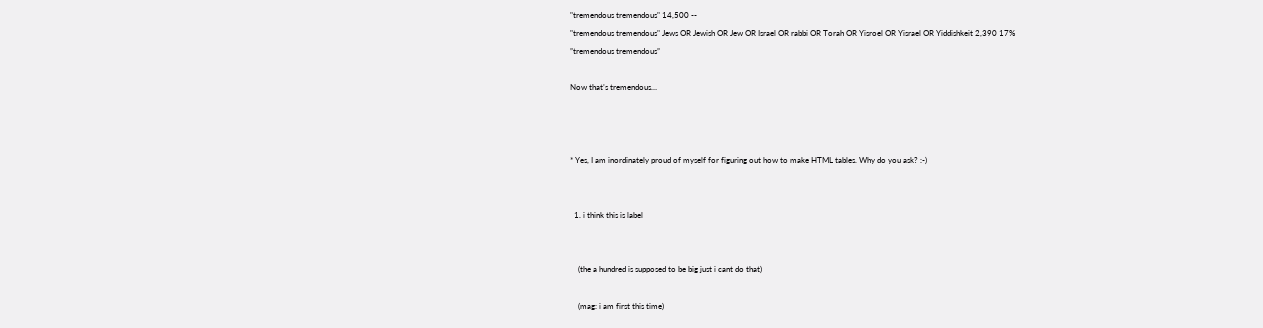"tremendous tremendous" 14,500 --
"tremendous tremendous" Jews OR Jewish OR Jew OR Israel OR rabbi OR Torah OR Yisroel OR Yisrael OR Yiddishkeit 2,390 17%
”tremendous tremendous”

Now that’s tremendous…



* Yes, I am inordinately proud of myself for figuring out how to make HTML tables. Why do you ask? :-)


  1. i think this is label


    (the a hundred is supposed to be big just i cant do that)

    (mag: i am first this time)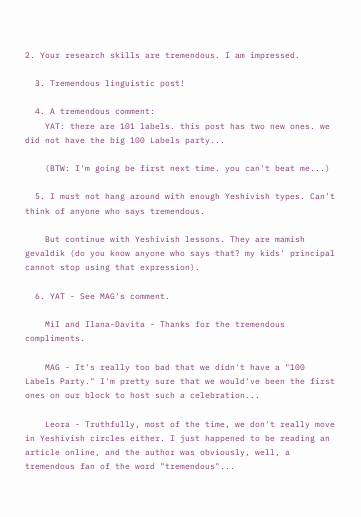2. Your research skills are tremendous. I am impressed.

  3. Tremendous linguistic post!

  4. A tremendous comment:
    YAT: there are 101 labels. this post has two new ones. we did not have the big 100 Labels party...

    (BTW: I'm going be first next time. you can't beat me...)

  5. I must not hang around with enough Yeshivish types. Can't think of anyone who says tremendous.

    But continue with Yeshivish lessons. They are mamish gevaldik (do you know anyone who says that? my kids' principal cannot stop using that expression).

  6. YAT - See MAG's comment.

    MiI and Ilana-Davita - Thanks for the tremendous compliments.

    MAG - It's really too bad that we didn't have a "100 Labels Party." I'm pretty sure that we would've been the first ones on our block to host such a celebration...

    Leora - Truthfully, most of the time, we don't really move in Yeshivish circles either. I just happened to be reading an article online, and the author was obviously, well, a tremendous fan of the word "tremendous"...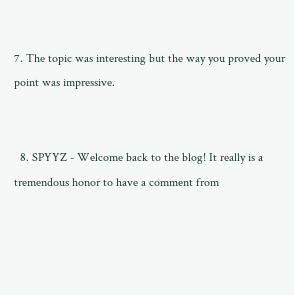7. The topic was interesting but the way you proved your point was impressive.


  8. SPYYZ - Welcome back to the blog! It really is a tremendous honor to have a comment from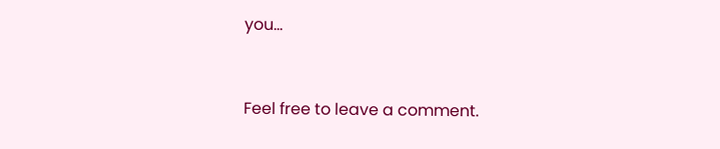you...


Feel free to leave a comment.